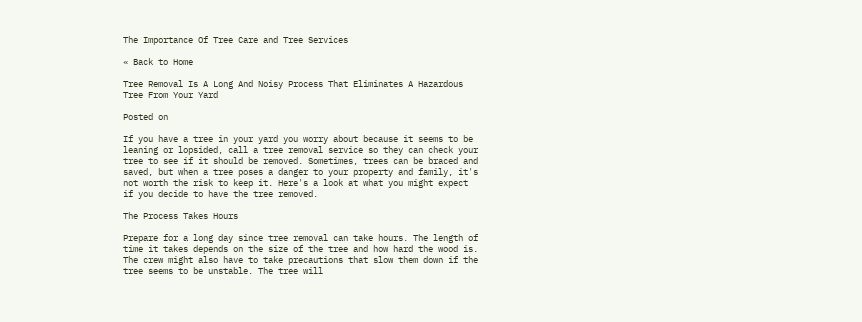The Importance Of Tree Care and Tree Services

« Back to Home

Tree Removal Is A Long And Noisy Process That Eliminates A Hazardous Tree From Your Yard

Posted on

If you have a tree in your yard you worry about because it seems to be leaning or lopsided, call a tree removal service so they can check your tree to see if it should be removed. Sometimes, trees can be braced and saved, but when a tree poses a danger to your property and family, it's not worth the risk to keep it. Here's a look at what you might expect if you decide to have the tree removed.

The Process Takes Hours

Prepare for a long day since tree removal can take hours. The length of time it takes depends on the size of the tree and how hard the wood is. The crew might also have to take precautions that slow them down if the tree seems to be unstable. The tree will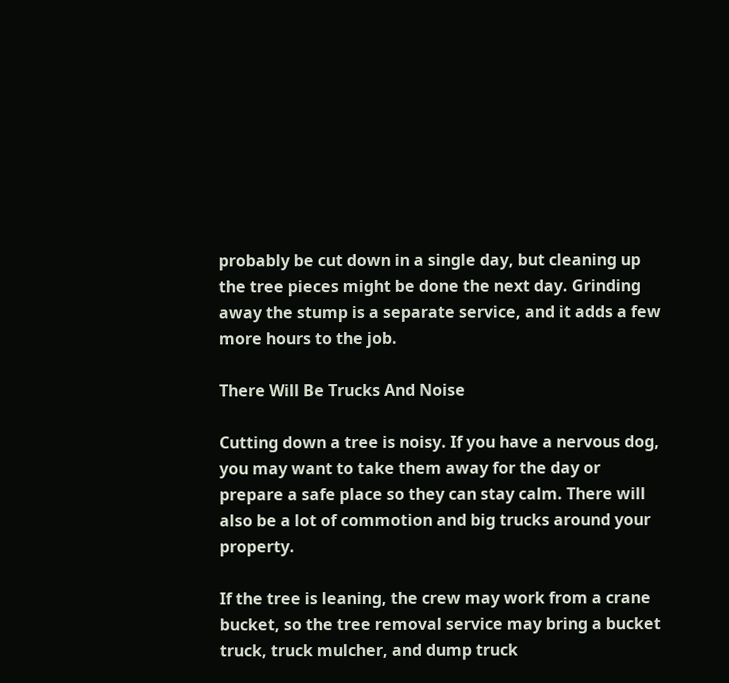probably be cut down in a single day, but cleaning up the tree pieces might be done the next day. Grinding away the stump is a separate service, and it adds a few more hours to the job.

There Will Be Trucks And Noise

Cutting down a tree is noisy. If you have a nervous dog, you may want to take them away for the day or prepare a safe place so they can stay calm. There will also be a lot of commotion and big trucks around your property.

If the tree is leaning, the crew may work from a crane bucket, so the tree removal service may bring a bucket truck, truck mulcher, and dump truck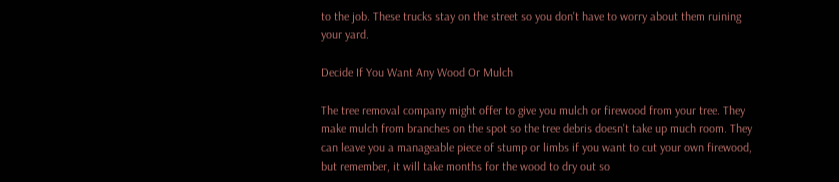to the job. These trucks stay on the street so you don't have to worry about them ruining your yard.

Decide If You Want Any Wood Or Mulch

The tree removal company might offer to give you mulch or firewood from your tree. They make mulch from branches on the spot so the tree debris doesn't take up much room. They can leave you a manageable piece of stump or limbs if you want to cut your own firewood, but remember, it will take months for the wood to dry out so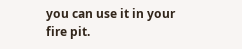you can use it in your fire pit.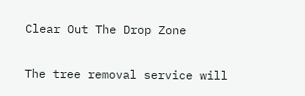Clear Out The Drop Zone

The tree removal service will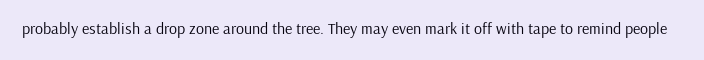probably establish a drop zone around the tree. They may even mark it off with tape to remind people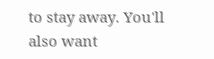to stay away. You'll also want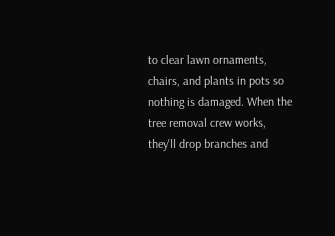to clear lawn ornaments, chairs, and plants in pots so nothing is damaged. When the tree removal crew works, they'll drop branches and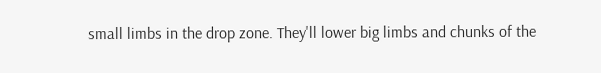small limbs in the drop zone. They'll lower big limbs and chunks of the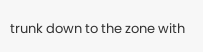trunk down to the zone with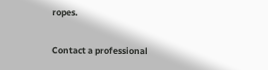ropes.

Contact a professional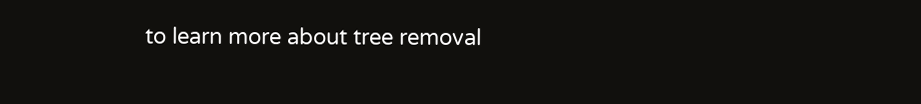to learn more about tree removal